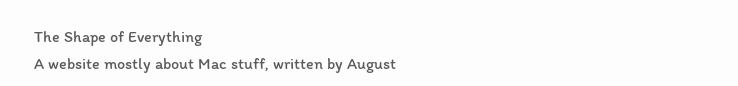The Shape of Everything
A website mostly about Mac stuff, written by August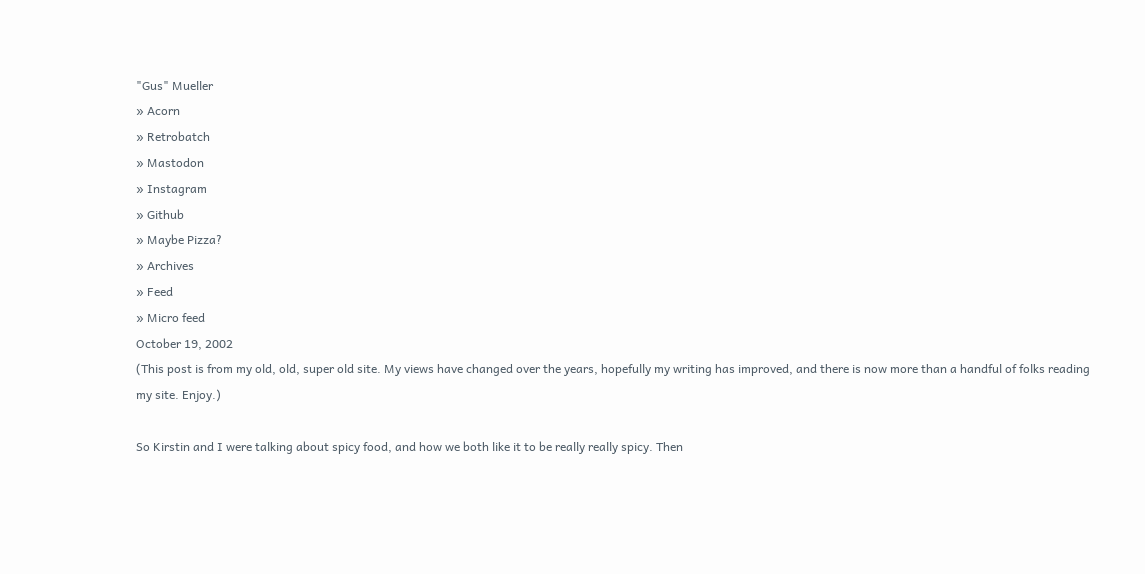"Gus" Mueller
» Acorn
» Retrobatch
» Mastodon
» Instagram
» Github
» Maybe Pizza?
» Archives
» Feed
» Micro feed
October 19, 2002
(This post is from my old, old, super old site. My views have changed over the years, hopefully my writing has improved, and there is now more than a handful of folks reading my site. Enjoy.)

So Kirstin and I were talking about spicy food, and how we both like it to be really really spicy. Then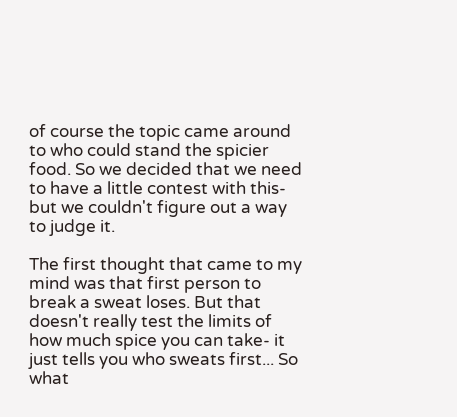of course the topic came around to who could stand the spicier food. So we decided that we need to have a little contest with this- but we couldn't figure out a way to judge it.

The first thought that came to my mind was that first person to break a sweat loses. But that doesn't really test the limits of how much spice you can take- it just tells you who sweats first... So what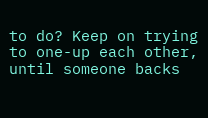to do? Keep on trying to one-up each other, until someone backs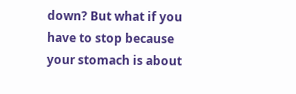down? But what if you have to stop because your stomach is about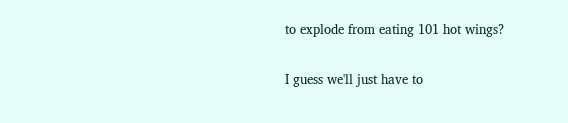to explode from eating 101 hot wings?

I guess we'll just have to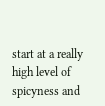start at a really high level of spicyness and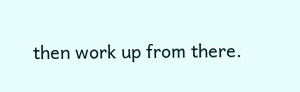then work up from there.